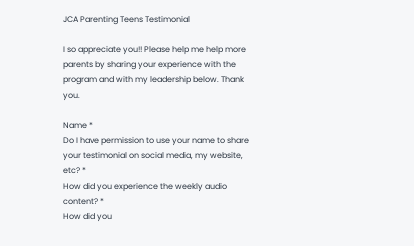JCA Parenting Teens Testimonial

I so appreciate you!! Please help me help more parents by sharing your experience with the program and with my leadership below. Thank you.

Name *
Do I have permission to use your name to share your testimonial on social media, my website, etc? *
How did you experience the weekly audio content? *
How did you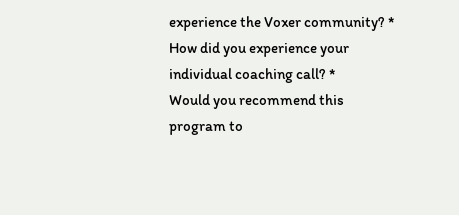experience the Voxer community? *
How did you experience your individual coaching call? *
Would you recommend this program to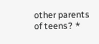other parents of teens? *